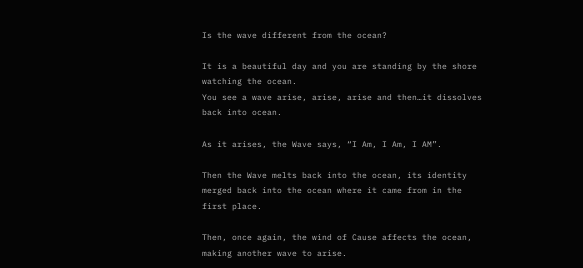Is the wave different from the ocean?

It is a beautiful day and you are standing by the shore watching the ocean.
You see a wave arise, arise, arise and then…it dissolves back into ocean.

As it arises, the Wave says, “I Am, I Am, I AM”.

Then the Wave melts back into the ocean, its identity merged back into the ocean where it came from in the first place.

Then, once again, the wind of Cause affects the ocean, making another wave to arise.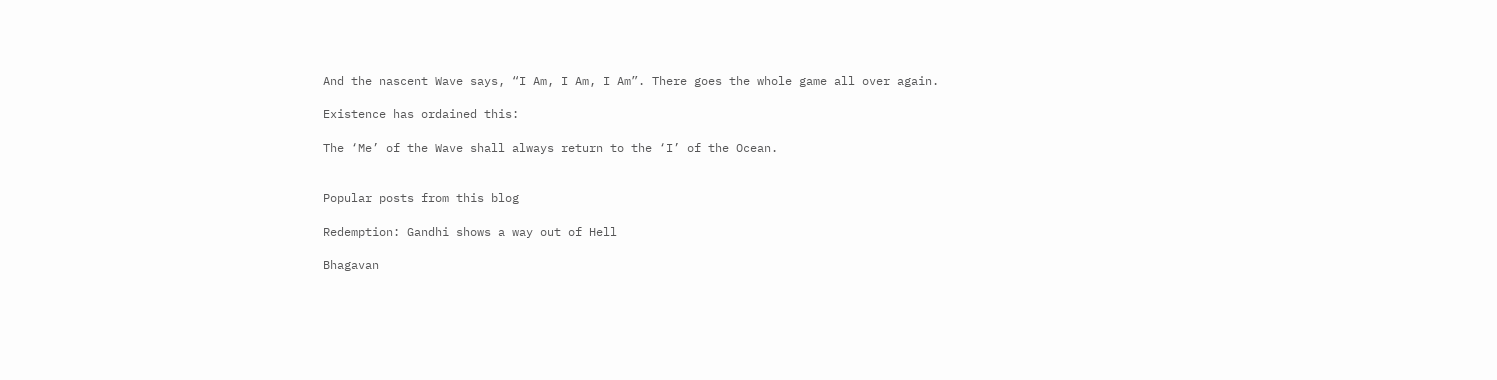And the nascent Wave says, “I Am, I Am, I Am”. There goes the whole game all over again.

Existence has ordained this:

The ‘Me’ of the Wave shall always return to the ‘I’ of the Ocean.


Popular posts from this blog

Redemption: Gandhi shows a way out of Hell

Bhagavan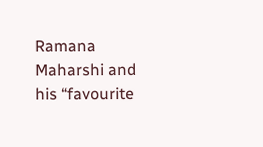Ramana Maharshi and his “favourite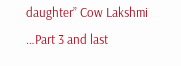daughter” Cow Lakshmi …Part 3 and last